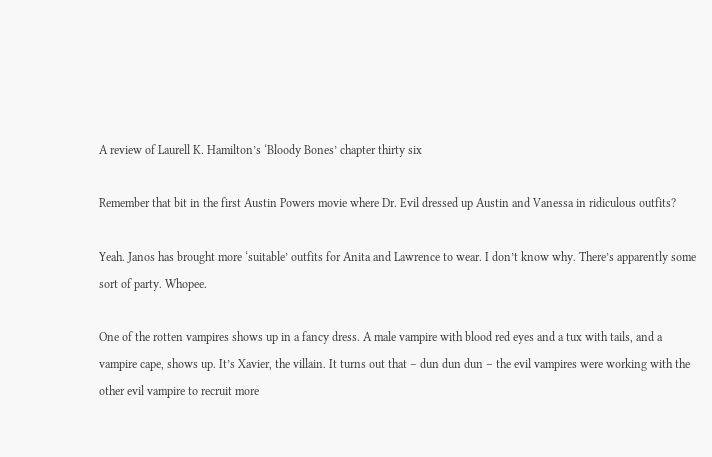A review of Laurell K. Hamilton’s ‘Bloody Bones’ chapter thirty six

Remember that bit in the first Austin Powers movie where Dr. Evil dressed up Austin and Vanessa in ridiculous outfits?

Yeah. Janos has brought more ‘suitable’ outfits for Anita and Lawrence to wear. I don’t know why. There’s apparently some sort of party. Whopee.

One of the rotten vampires shows up in a fancy dress. A male vampire with blood red eyes and a tux with tails, and a vampire cape, shows up. It’s Xavier, the villain. It turns out that – dun dun dun – the evil vampires were working with the other evil vampire to recruit more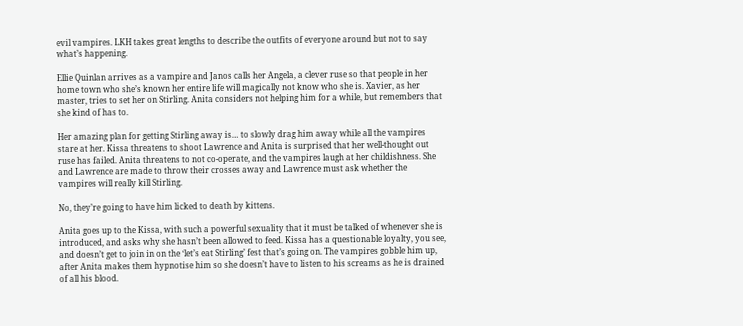evil vampires. LKH takes great lengths to describe the outfits of everyone around but not to say what’s happening.

Ellie Quinlan arrives as a vampire and Janos calls her Angela, a clever ruse so that people in her home town who she’s known her entire life will magically not know who she is. Xavier, as her master, tries to set her on Stirling. Anita considers not helping him for a while, but remembers that she kind of has to.

Her amazing plan for getting Stirling away is… to slowly drag him away while all the vampires stare at her. Kissa threatens to shoot Lawrence and Anita is surprised that her well-thought out ruse has failed. Anita threatens to not co-operate, and the vampires laugh at her childishness. She and Lawrence are made to throw their crosses away and Lawrence must ask whether the vampires will really kill Stirling.

No, they’re going to have him licked to death by kittens.

Anita goes up to the Kissa, with such a powerful sexuality that it must be talked of whenever she is introduced, and asks why she hasn’t been allowed to feed. Kissa has a questionable loyalty, you see, and doesn’t get to join in on the ‘let’s eat Stirling’ fest that’s going on. The vampires gobble him up, after Anita makes them hypnotise him so she doesn’t have to listen to his screams as he is drained of all his blood.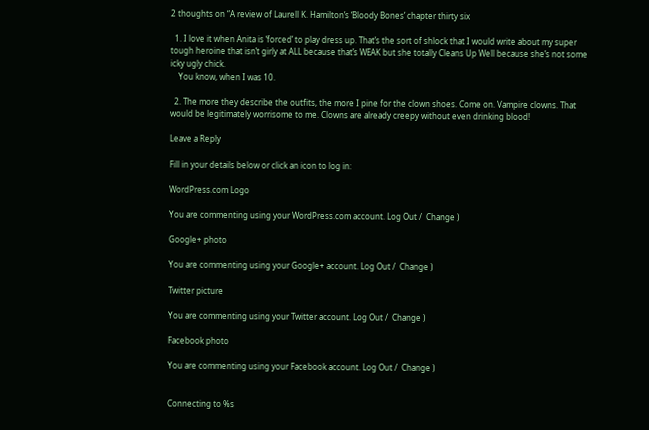2 thoughts on “A review of Laurell K. Hamilton’s ‘Bloody Bones’ chapter thirty six

  1. I love it when Anita is ‘forced’ to play dress up. That’s the sort of shlock that I would write about my super tough heroine that isn’t girly at ALL because that’s WEAK but she totally Cleans Up Well because she’s not some icky ugly chick.
    You know, when I was 10.

  2. The more they describe the outfits, the more I pine for the clown shoes. Come on. Vampire clowns. That would be legitimately worrisome to me. Clowns are already creepy without even drinking blood!

Leave a Reply

Fill in your details below or click an icon to log in:

WordPress.com Logo

You are commenting using your WordPress.com account. Log Out /  Change )

Google+ photo

You are commenting using your Google+ account. Log Out /  Change )

Twitter picture

You are commenting using your Twitter account. Log Out /  Change )

Facebook photo

You are commenting using your Facebook account. Log Out /  Change )


Connecting to %s